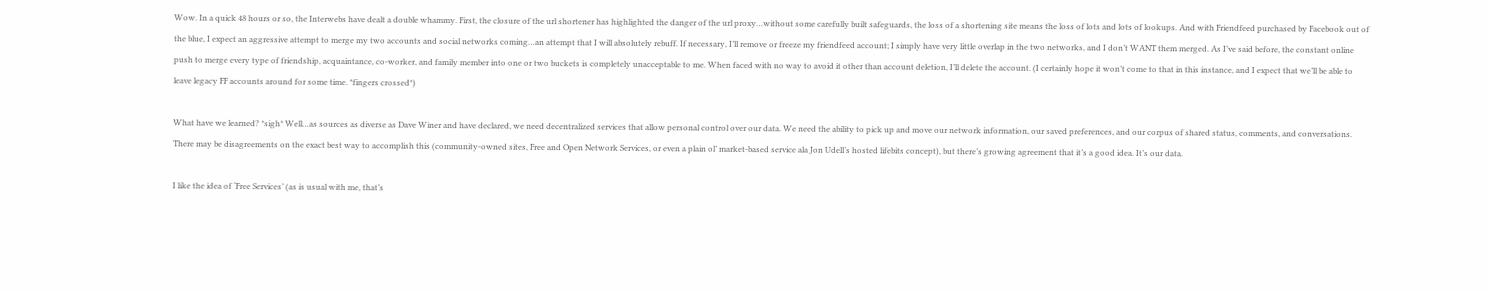Wow. In a quick 48 hours or so, the Interwebs have dealt a double whammy. First, the closure of the url shortener has highlighted the danger of the url proxy…without some carefully built safeguards, the loss of a shortening site means the loss of lots and lots of lookups. And with Friendfeed purchased by Facebook out of the blue, I expect an aggressive attempt to merge my two accounts and social networks coming…an attempt that I will absolutely rebuff. If necessary, I’ll remove or freeze my friendfeed account; I simply have very little overlap in the two networks, and I don’t WANT them merged. As I’ve said before, the constant online push to merge every type of friendship, acquaintance, co-worker, and family member into one or two buckets is completely unacceptable to me. When faced with no way to avoid it other than account deletion, I’ll delete the account. (I certainly hope it won’t come to that in this instance, and I expect that we’ll be able to leave legacy FF accounts around for some time. *fingers crossed*)

What have we learned? *sigh* Well…as sources as diverse as Dave Winer and have declared, we need decentralized services that allow personal control over our data. We need the ability to pick up and move our network information, our saved preferences, and our corpus of shared status, comments, and conversations. There may be disagreements on the exact best way to accomplish this (community-owned sites, Free and Open Network Services, or even a plain ol’ market-based service ala Jon Udell’s hosted lifebits concept), but there’s growing agreement that it’s a good idea. It’s our data.

I like the idea of ‘Free Services’ (as is usual with me, that’s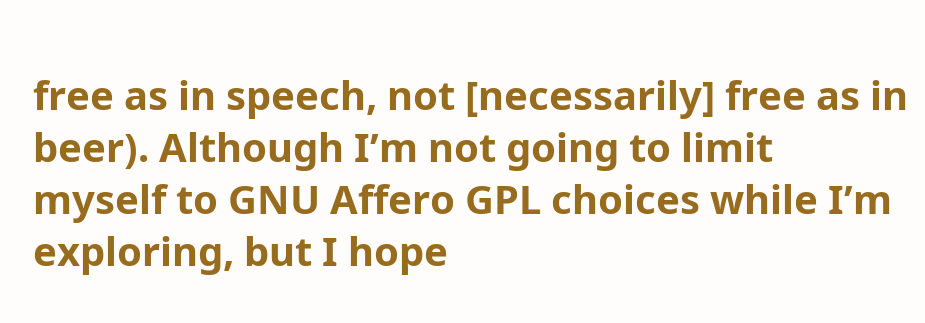free as in speech, not [necessarily] free as in beer). Although I’m not going to limit myself to GNU Affero GPL choices while I’m exploring, but I hope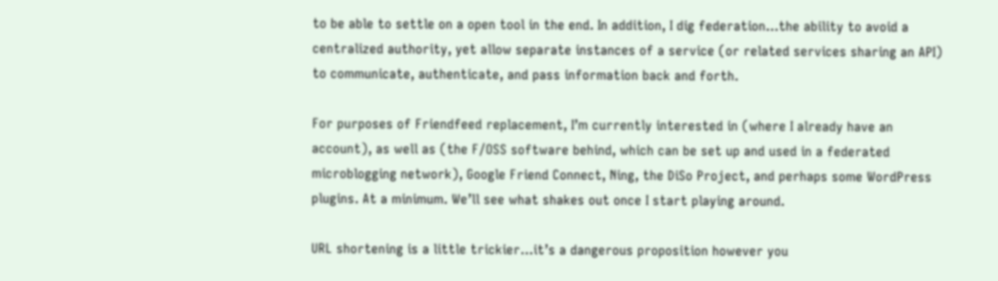to be able to settle on a open tool in the end. In addition, I dig federation…the ability to avoid a centralized authority, yet allow separate instances of a service (or related services sharing an API) to communicate, authenticate, and pass information back and forth.

For purposes of Friendfeed replacement, I’m currently interested in (where I already have an account), as well as (the F/OSS software behind, which can be set up and used in a federated microblogging network), Google Friend Connect, Ning, the DiSo Project, and perhaps some WordPress plugins. At a minimum. We’ll see what shakes out once I start playing around.

URL shortening is a little trickier…it’s a dangerous proposition however you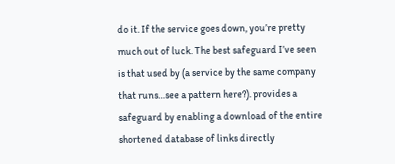do it. If the service goes down, you’re pretty much out of luck. The best safeguard I’ve seen is that used by (a service by the same company that runs…see a pattern here?). provides a safeguard by enabling a download of the entire shortened database of links directly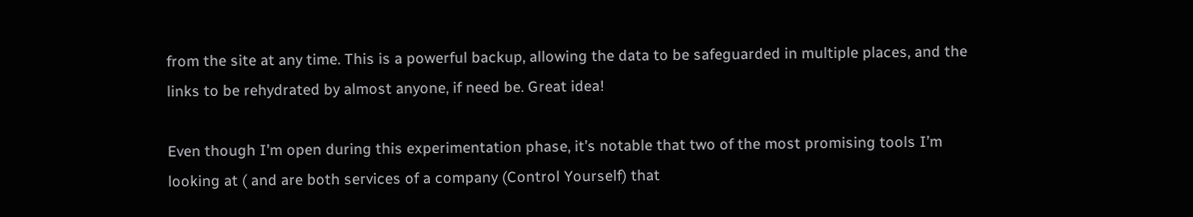from the site at any time. This is a powerful backup, allowing the data to be safeguarded in multiple places, and the links to be rehydrated by almost anyone, if need be. Great idea!

Even though I’m open during this experimentation phase, it’s notable that two of the most promising tools I’m looking at ( and are both services of a company (Control Yourself) that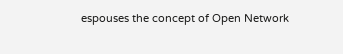espouses the concept of Open Network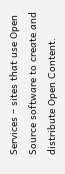Services – sites that use Open Source software to create and distribute Open Content.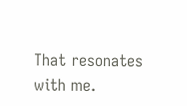That resonates with me.